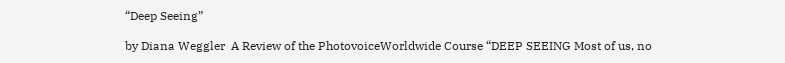“Deep Seeing”

by Diana Weggler  A Review of the PhotovoiceWorldwide Course “DEEP SEEING Most of us, no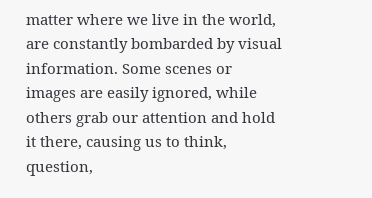matter where we live in the world, are constantly bombarded by visual information. Some scenes or images are easily ignored, while others grab our attention and hold it there, causing us to think, question,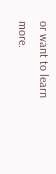or want to learn more.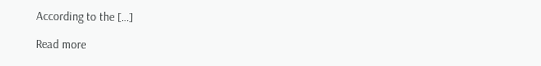According to the […]

Read more